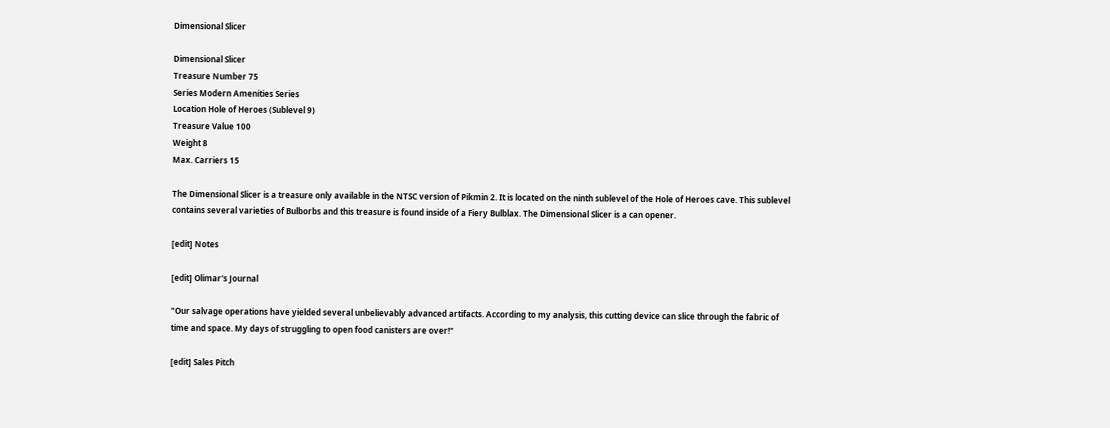Dimensional Slicer

Dimensional Slicer
Treasure Number 75
Series Modern Amenities Series
Location Hole of Heroes (Sublevel 9)
Treasure Value 100
Weight 8
Max. Carriers 15

The Dimensional Slicer is a treasure only available in the NTSC version of Pikmin 2. It is located on the ninth sublevel of the Hole of Heroes cave. This sublevel contains several varieties of Bulborbs and this treasure is found inside of a Fiery Bulblax. The Dimensional Slicer is a can opener.

[edit] Notes

[edit] Olimar's Journal

"Our salvage operations have yielded several unbelievably advanced artifacts. According to my analysis, this cutting device can slice through the fabric of time and space. My days of struggling to open food canisters are over!"

[edit] Sales Pitch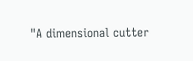"A dimensional cutter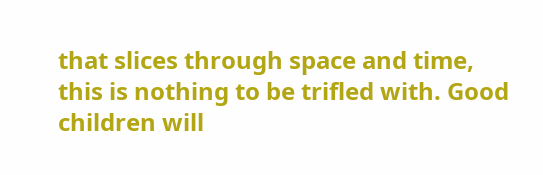that slices through space and time, this is nothing to be trifled with. Good children will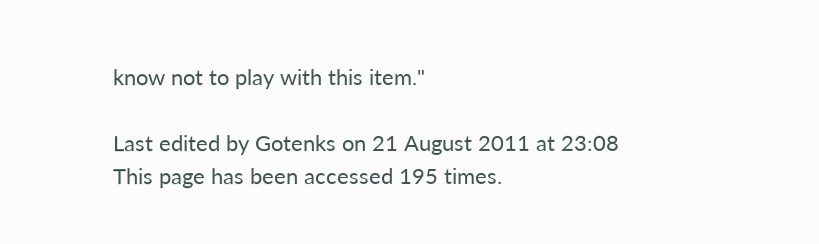know not to play with this item."

Last edited by Gotenks on 21 August 2011 at 23:08
This page has been accessed 195 times.